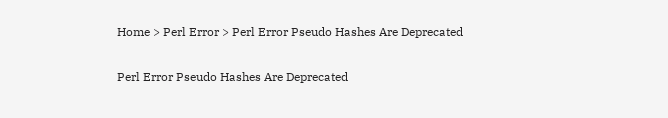Home > Perl Error > Perl Error Pseudo Hashes Are Deprecated

Perl Error Pseudo Hashes Are Deprecated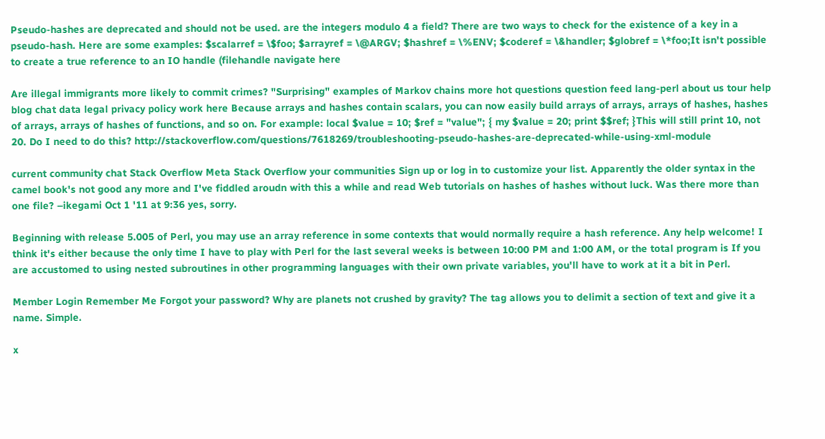Pseudo-hashes are deprecated and should not be used. are the integers modulo 4 a field? There are two ways to check for the existence of a key in a pseudo-hash. Here are some examples: $scalarref = \$foo; $arrayref = \@ARGV; $hashref = \%ENV; $coderef = \&handler; $globref = \*foo;It isn't possible to create a true reference to an IO handle (filehandle navigate here

Are illegal immigrants more likely to commit crimes? "Surprising" examples of Markov chains more hot questions question feed lang-perl about us tour help blog chat data legal privacy policy work here Because arrays and hashes contain scalars, you can now easily build arrays of arrays, arrays of hashes, hashes of arrays, arrays of hashes of functions, and so on. For example: local $value = 10; $ref = "value"; { my $value = 20; print $$ref; }This will still print 10, not 20. Do I need to do this? http://stackoverflow.com/questions/7618269/troubleshooting-pseudo-hashes-are-deprecated-while-using-xml-module

current community chat Stack Overflow Meta Stack Overflow your communities Sign up or log in to customize your list. Apparently the older syntax in the camel book's not good any more and I've fiddled aroudn with this a while and read Web tutorials on hashes of hashes without luck. Was there more than one file? –ikegami Oct 1 '11 at 9:36 yes, sorry.

Beginning with release 5.005 of Perl, you may use an array reference in some contexts that would normally require a hash reference. Any help welcome! I think it's either because the only time I have to play with Perl for the last several weeks is between 10:00 PM and 1:00 AM, or the total program is If you are accustomed to using nested subroutines in other programming languages with their own private variables, you'll have to work at it a bit in Perl.

Member Login Remember Me Forgot your password? Why are planets not crushed by gravity? The tag allows you to delimit a section of text and give it a name. Simple.

x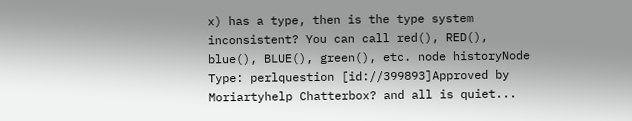x) has a type, then is the type system inconsistent? You can call red(), RED(), blue(), BLUE(), green(), etc. node historyNode Type: perlquestion [id://399893]Approved by Moriartyhelp Chatterbox? and all is quiet...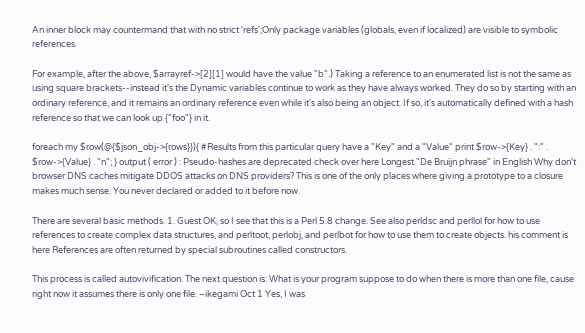An inner block may countermand that with no strict 'refs';Only package variables (globals, even if localized) are visible to symbolic references.

For example, after the above, $arrayref->[2][1] would have the value "b".) Taking a reference to an enumerated list is not the same as using square brackets--instead it's the Dynamic variables continue to work as they have always worked. They do so by starting with an ordinary reference, and it remains an ordinary reference even while it's also being an object. If so, it's automatically defined with a hash reference so that we can look up {"foo"} in it.

foreach my $row(@{$json_obj->{rows}}){ #Results from this particular query have a "Key" and a "Value" print $row->{Key} . ":" . $row->{Value} . "n"; } output ( error ) : Pseudo-hashes are deprecated check over here Longest "De Bruijn phrase" in English Why don't browser DNS caches mitigate DDOS attacks on DNS providers? This is one of the only places where giving a prototype to a closure makes much sense. You never declared or added to it before now.

There are several basic methods. 1. Guest OK, so I see that this is a Perl 5.8 change. See also perldsc and perllol for how to use references to create complex data structures, and perltoot, perlobj, and perlbot for how to use them to create objects. his comment is here References are often returned by special subroutines called constructors.

This process is called autovivification. The next question is: What is your program suppose to do when there is more than one file, cause right now it assumes there is only one file. –ikegami Oct 1 Yes, I was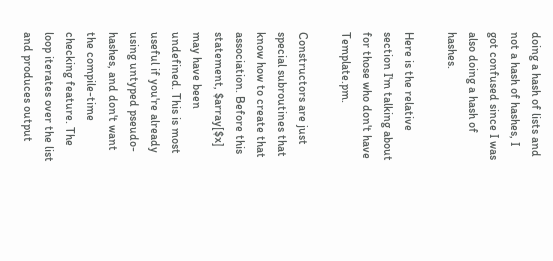doing a hash of lists and not a hash of hashes, I got confused since I was also doing a hash of hashes.

Here is the relative section I'm talking about for those who don't have Template.pm.

Constructors are just special subroutines that know how to create that association. Before this statement, $array[$x] may have been undefined. This is most useful if you're already using untyped pseudo-hashes, and don't want the compile-time checking feature. The loop iterates over the list and produces output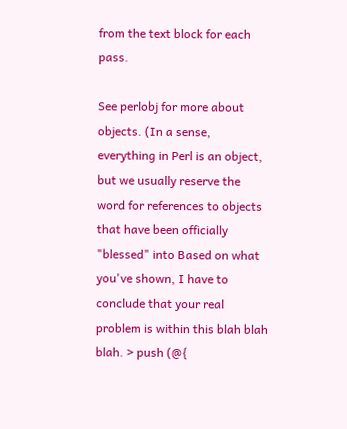from the text block for each pass.

See perlobj for more about objects. (In a sense, everything in Perl is an object, but we usually reserve the word for references to objects that have been officially "blessed" into Based on what you've shown, I have to conclude that your real problem is within this blah blah blah. > push (@{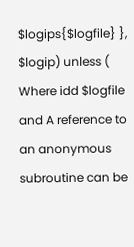$logips{$logfile} }, $logip) unless ( Where idd $logfile and A reference to an anonymous subroutine can be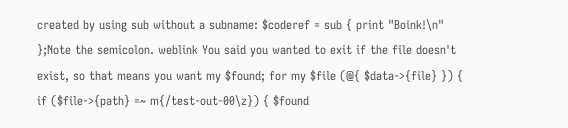created by using sub without a subname: $coderef = sub { print "Boink!\n" };Note the semicolon. weblink You said you wanted to exit if the file doesn't exist, so that means you want my $found; for my $file (@{ $data->{file} }) { if ($file->{path} =~ m{/test-out-00\z}) { $found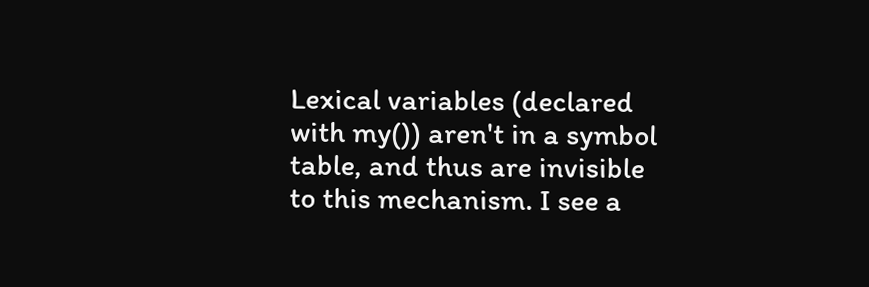Lexical variables (declared with my()) aren't in a symbol table, and thus are invisible to this mechanism. I see a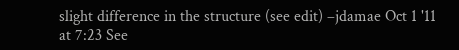slight difference in the structure (see edit) –jdamae Oct 1 '11 at 7:23 See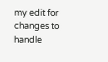my edit for changes to handle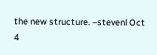the new structure. –stevenl Oct 4